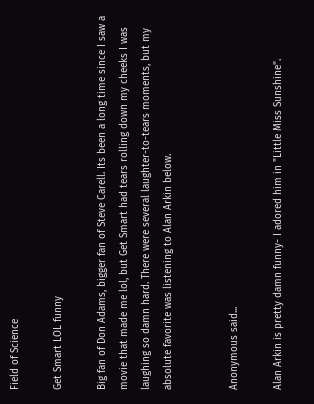Field of Science

Get Smart LOL funny

Big fan of Don Adams, bigger fan of Steve Carell. Its been a long time since I saw a movie that made me lol, but Get Smart had tears rolling down my cheeks I was laughing so damn hard. There were several laughter-to-tears moments, but my absolute favorite was listening to Alan Arkin below.


Anonymous said...

Alan Arkin is pretty damn funny- I adored him in "Little Miss Sunshine".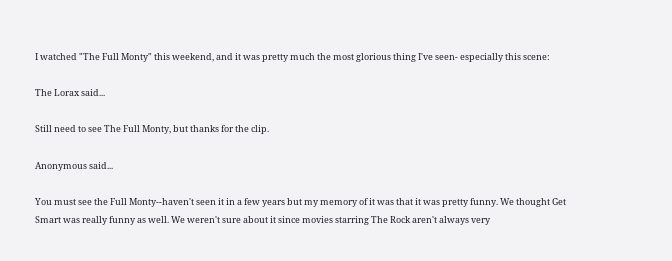I watched "The Full Monty" this weekend, and it was pretty much the most glorious thing I've seen- especially this scene:

The Lorax said...

Still need to see The Full Monty, but thanks for the clip.

Anonymous said...

You must see the Full Monty--haven't seen it in a few years but my memory of it was that it was pretty funny. We thought Get Smart was really funny as well. We weren't sure about it since movies starring The Rock aren't always very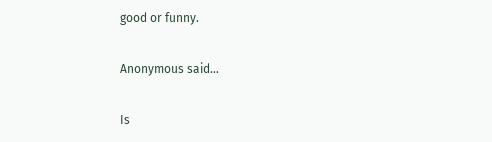good or funny.

Anonymous said...

Is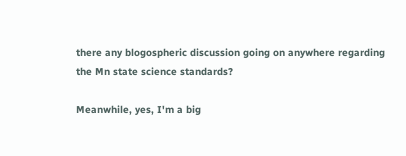there any blogospheric discussion going on anywhere regarding the Mn state science standards?

Meanwhile, yes, I'm a big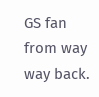GS fan from way way back.